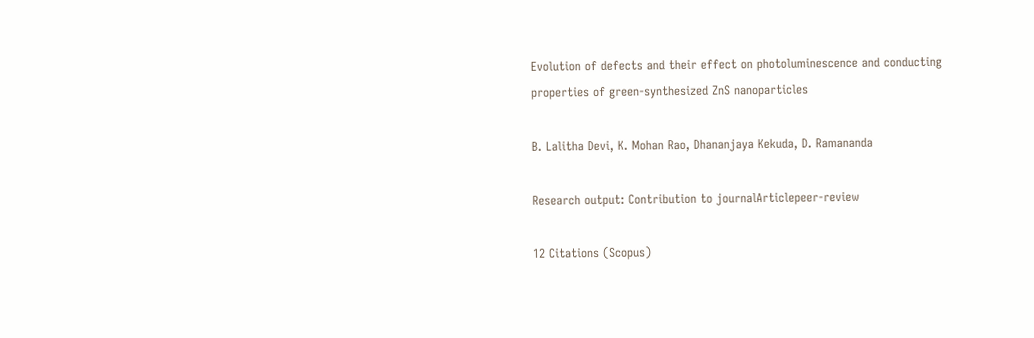Evolution of defects and their effect on photoluminescence and conducting properties of green-synthesized ZnS nanoparticles

B. Lalitha Devi, K. Mohan Rao, Dhananjaya Kekuda, D. Ramananda

Research output: Contribution to journalArticlepeer-review

12 Citations (Scopus)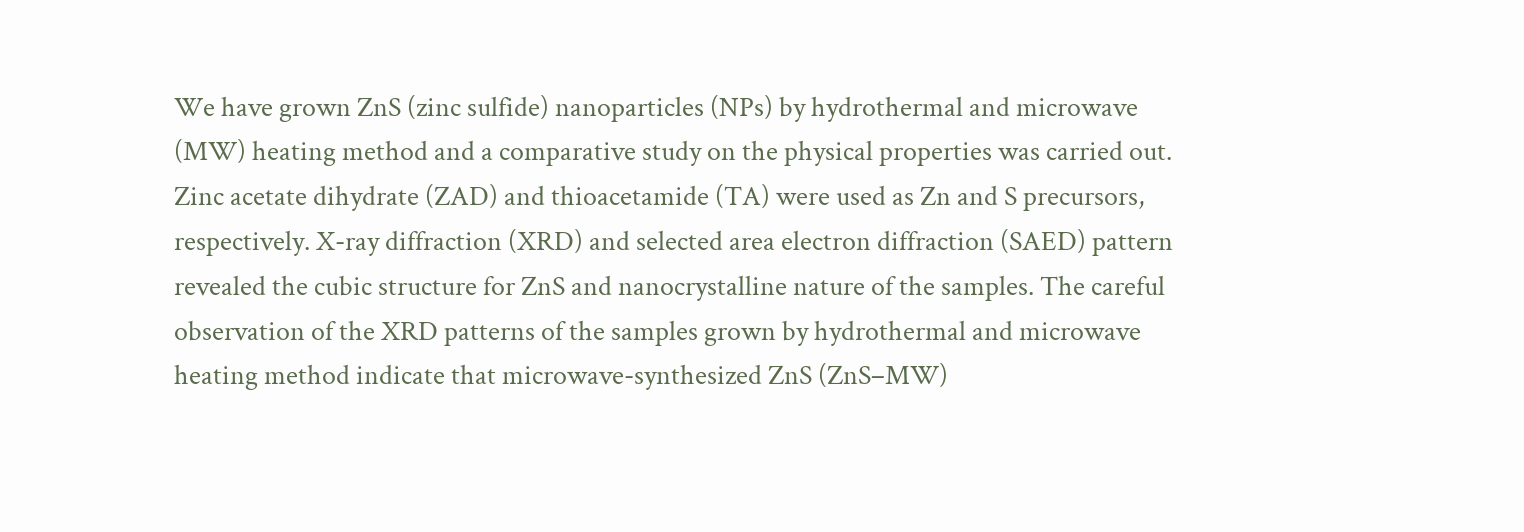We have grown ZnS (zinc sulfide) nanoparticles (NPs) by hydrothermal and microwave (MW) heating method and a comparative study on the physical properties was carried out. Zinc acetate dihydrate (ZAD) and thioacetamide (TA) were used as Zn and S precursors, respectively. X-ray diffraction (XRD) and selected area electron diffraction (SAED) pattern revealed the cubic structure for ZnS and nanocrystalline nature of the samples. The careful observation of the XRD patterns of the samples grown by hydrothermal and microwave heating method indicate that microwave-synthesized ZnS (ZnS–MW)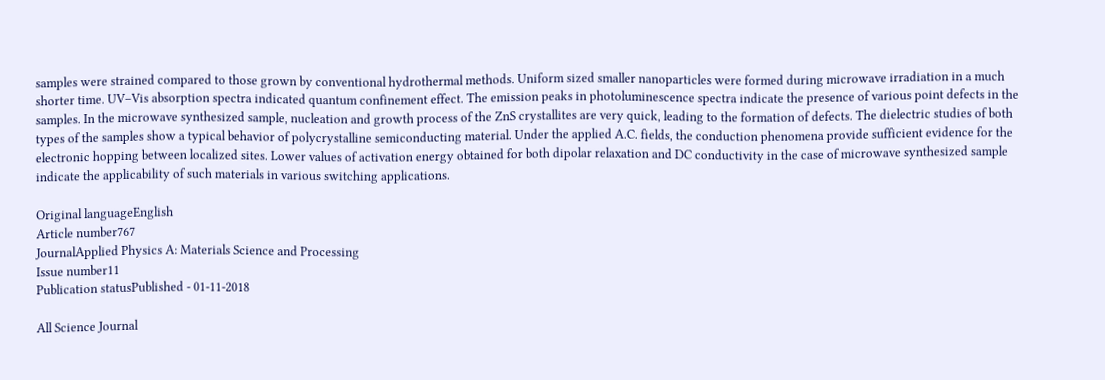samples were strained compared to those grown by conventional hydrothermal methods. Uniform sized smaller nanoparticles were formed during microwave irradiation in a much shorter time. UV–Vis absorption spectra indicated quantum confinement effect. The emission peaks in photoluminescence spectra indicate the presence of various point defects in the samples. In the microwave synthesized sample, nucleation and growth process of the ZnS crystallites are very quick, leading to the formation of defects. The dielectric studies of both types of the samples show a typical behavior of polycrystalline semiconducting material. Under the applied A.C. fields, the conduction phenomena provide sufficient evidence for the electronic hopping between localized sites. Lower values of activation energy obtained for both dipolar relaxation and DC conductivity in the case of microwave synthesized sample indicate the applicability of such materials in various switching applications.

Original languageEnglish
Article number767
JournalApplied Physics A: Materials Science and Processing
Issue number11
Publication statusPublished - 01-11-2018

All Science Journal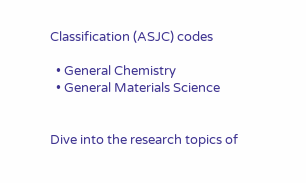Classification (ASJC) codes

  • General Chemistry
  • General Materials Science


Dive into the research topics of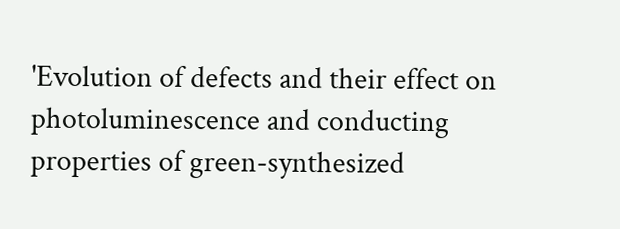'Evolution of defects and their effect on photoluminescence and conducting properties of green-synthesized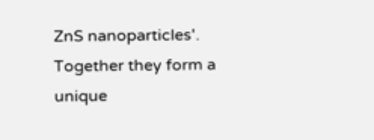ZnS nanoparticles'. Together they form a unique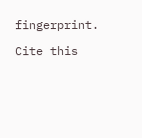fingerprint.

Cite this